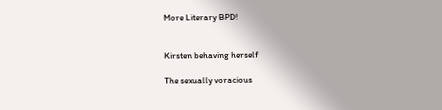More Literary BPD!


Kirsten behaving herself

The sexually voracious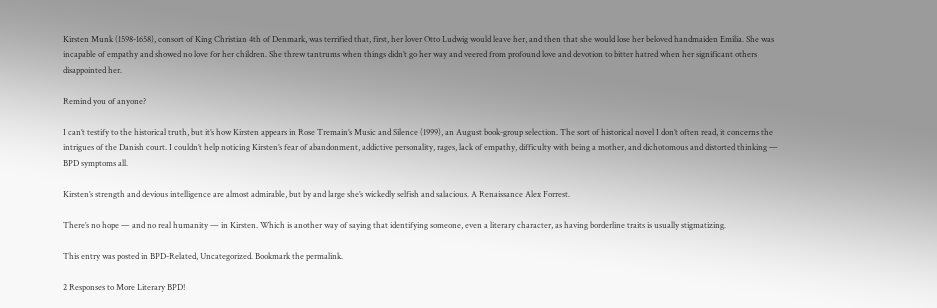Kirsten Munk (1598-1658), consort of King Christian 4th of Denmark, was terrified that, first, her lover Otto Ludwig would leave her, and then that she would lose her beloved handmaiden Emilia. She was incapable of empathy and showed no love for her children. She threw tantrums when things didn’t go her way and veered from profound love and devotion to bitter hatred when her significant others disappointed her.

Remind you of anyone?

I can’t testify to the historical truth, but it’s how Kirsten appears in Rose Tremain’s Music and Silence (1999), an August book-group selection. The sort of historical novel I don’t often read, it concerns the intrigues of the Danish court. I couldn’t help noticing Kirsten’s fear of abandonment, addictive personality, rages, lack of empathy, difficulty with being a mother, and dichotomous and distorted thinking — BPD symptoms all.

Kirsten’s strength and devious intelligence are almost admirable, but by and large she’s wickedly selfish and salacious. A Renaissance Alex Forrest.

There’s no hope — and no real humanity — in Kirsten. Which is another way of saying that identifying someone, even a literary character, as having borderline traits is usually stigmatizing.

This entry was posted in BPD-Related, Uncategorized. Bookmark the permalink.

2 Responses to More Literary BPD!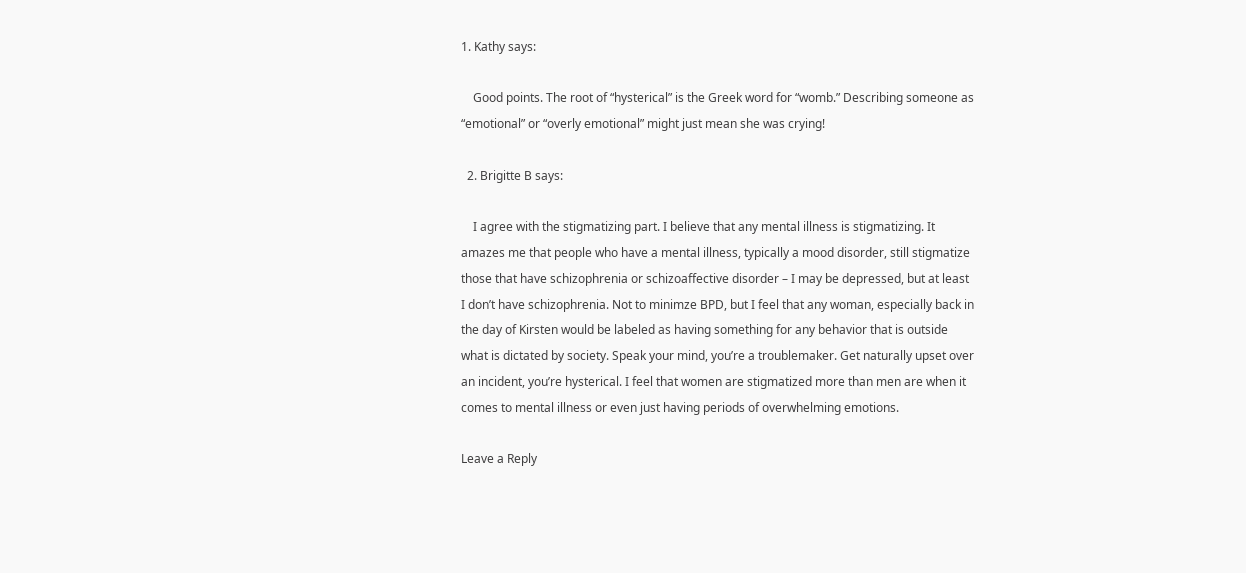1. Kathy says:

    Good points. The root of “hysterical” is the Greek word for “womb.” Describing someone as “emotional” or “overly emotional” might just mean she was crying!

  2. Brigitte B says:

    I agree with the stigmatizing part. I believe that any mental illness is stigmatizing. It amazes me that people who have a mental illness, typically a mood disorder, still stigmatize those that have schizophrenia or schizoaffective disorder – I may be depressed, but at least I don’t have schizophrenia. Not to minimze BPD, but I feel that any woman, especially back in the day of Kirsten would be labeled as having something for any behavior that is outside what is dictated by society. Speak your mind, you’re a troublemaker. Get naturally upset over an incident, you’re hysterical. I feel that women are stigmatized more than men are when it comes to mental illness or even just having periods of overwhelming emotions.

Leave a Reply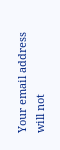Your email address will not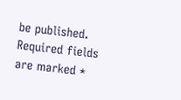be published. Required fields are marked *